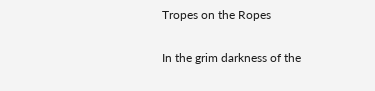Tropes on the Ropes

In the grim darkness of the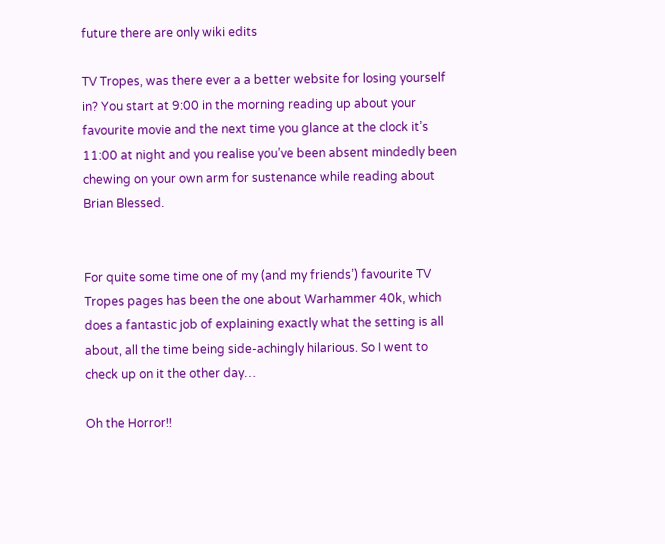future there are only wiki edits

TV Tropes, was there ever a a better website for losing yourself in? You start at 9:00 in the morning reading up about your favourite movie and the next time you glance at the clock it’s 11:00 at night and you realise you’ve been absent mindedly been chewing on your own arm for sustenance while reading about Brian Blessed.


For quite some time one of my (and my friends’) favourite TV Tropes pages has been the one about Warhammer 40k, which does a fantastic job of explaining exactly what the setting is all about, all the time being side-achingly hilarious. So I went to check up on it the other day…

Oh the Horror!!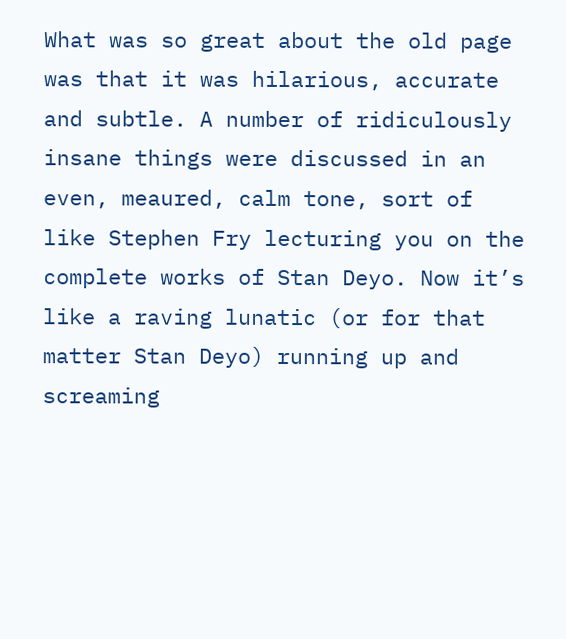What was so great about the old page was that it was hilarious, accurate and subtle. A number of ridiculously insane things were discussed in an even, meaured, calm tone, sort of like Stephen Fry lecturing you on the complete works of Stan Deyo. Now it’s like a raving lunatic (or for that matter Stan Deyo) running up and screaming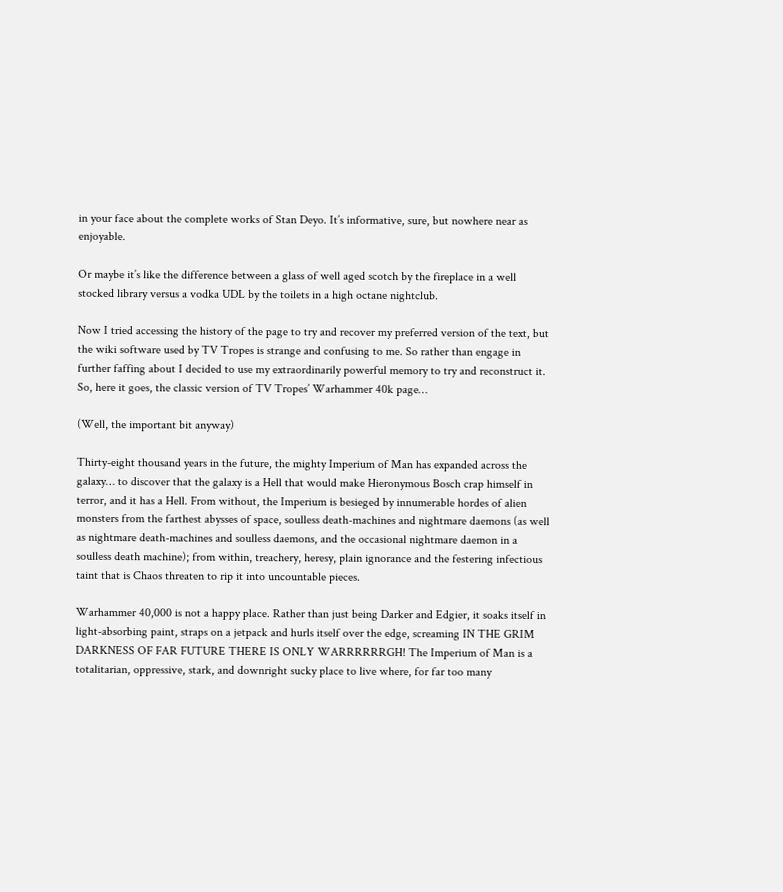in your face about the complete works of Stan Deyo. It’s informative, sure, but nowhere near as enjoyable.

Or maybe it’s like the difference between a glass of well aged scotch by the fireplace in a well stocked library versus a vodka UDL by the toilets in a high octane nightclub.

Now I tried accessing the history of the page to try and recover my preferred version of the text, but the wiki software used by TV Tropes is strange and confusing to me. So rather than engage in further faffing about I decided to use my extraordinarily powerful memory to try and reconstruct it. So, here it goes, the classic version of TV Tropes’ Warhammer 40k page…

(Well, the important bit anyway)

Thirty-eight thousand years in the future, the mighty Imperium of Man has expanded across the galaxy… to discover that the galaxy is a Hell that would make Hieronymous Bosch crap himself in terror, and it has a Hell. From without, the Imperium is besieged by innumerable hordes of alien monsters from the farthest abysses of space, soulless death-machines and nightmare daemons (as well as nightmare death-machines and soulless daemons, and the occasional nightmare daemon in a soulless death machine); from within, treachery, heresy, plain ignorance and the festering infectious taint that is Chaos threaten to rip it into uncountable pieces.

Warhammer 40,000 is not a happy place. Rather than just being Darker and Edgier, it soaks itself in light-absorbing paint, straps on a jetpack and hurls itself over the edge, screaming IN THE GRIM DARKNESS OF FAR FUTURE THERE IS ONLY WARRRRRRGH! The Imperium of Man is a totalitarian, oppressive, stark, and downright sucky place to live where, for far too many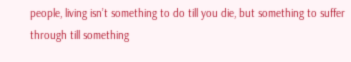people, living isn’t something to do till you die, but something to suffer through till something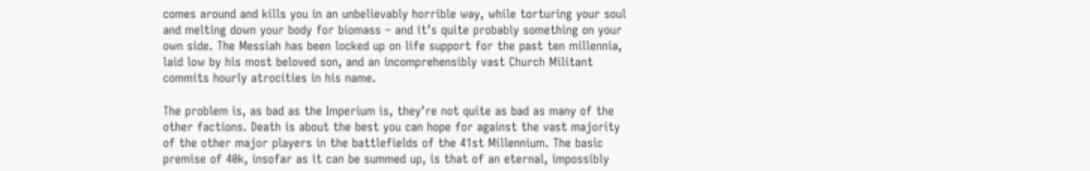comes around and kills you in an unbelievably horrible way, while torturing your soul and melting down your body for biomass – and it’s quite probably something on your own side. The Messiah has been locked up on life support for the past ten millennia, laid low by his most beloved son, and an incomprehensibly vast Church Militant commits hourly atrocities in his name.

The problem is, as bad as the Imperium is, they’re not quite as bad as many of the other factions. Death is about the best you can hope for against the vast majority of the other major players in the battlefields of the 41st Millennium. The basic premise of 40k, insofar as it can be summed up, is that of an eternal, impossibly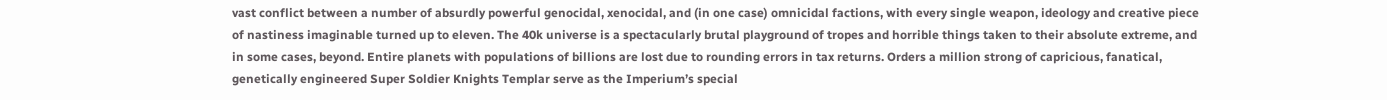vast conflict between a number of absurdly powerful genocidal, xenocidal, and (in one case) omnicidal factions, with every single weapon, ideology and creative piece of nastiness imaginable turned up to eleven. The 40k universe is a spectacularly brutal playground of tropes and horrible things taken to their absolute extreme, and in some cases, beyond. Entire planets with populations of billions are lost due to rounding errors in tax returns. Orders a million strong of capricious, fanatical, genetically engineered Super Soldier Knights Templar serve as the Imperium’s special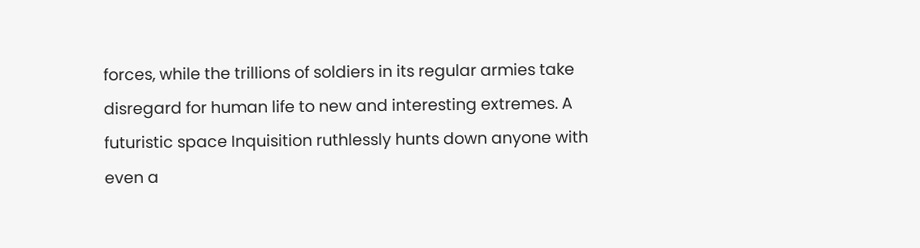forces, while the trillions of soldiers in its regular armies take disregard for human life to new and interesting extremes. A futuristic space Inquisition ruthlessly hunts down anyone with even a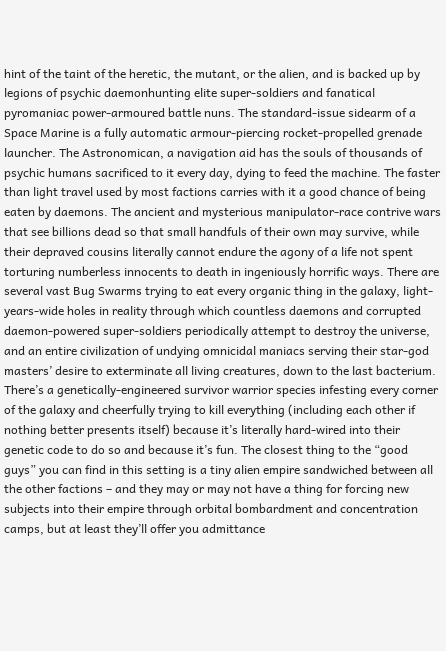hint of the taint of the heretic, the mutant, or the alien, and is backed up by legions of psychic daemonhunting elite super-soldiers and fanatical pyromaniac power-armoured battle nuns. The standard-issue sidearm of a Space Marine is a fully automatic armour-piercing rocket-propelled grenade launcher. The Astronomican, a navigation aid has the souls of thousands of psychic humans sacrificed to it every day, dying to feed the machine. The faster than light travel used by most factions carries with it a good chance of being eaten by daemons. The ancient and mysterious manipulator-race contrive wars that see billions dead so that small handfuls of their own may survive, while their depraved cousins literally cannot endure the agony of a life not spent torturing numberless innocents to death in ingeniously horrific ways. There are several vast Bug Swarms trying to eat every organic thing in the galaxy, light-years-wide holes in reality through which countless daemons and corrupted daemon-powered super-soldiers periodically attempt to destroy the universe, and an entire civilization of undying omnicidal maniacs serving their star-god masters’ desire to exterminate all living creatures, down to the last bacterium. There’s a genetically-engineered survivor warrior species infesting every corner of the galaxy and cheerfully trying to kill everything (including each other if nothing better presents itself) because it’s literally hard-wired into their genetic code to do so and because it’s fun. The closest thing to the “good guys” you can find in this setting is a tiny alien empire sandwiched between all the other factions – and they may or may not have a thing for forcing new subjects into their empire through orbital bombardment and concentration camps, but at least they’ll offer you admittance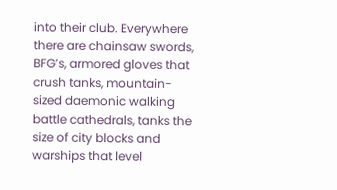into their club. Everywhere there are chainsaw swords, BFG’s, armored gloves that crush tanks, mountain-sized daemonic walking battle cathedrals, tanks the size of city blocks and warships that level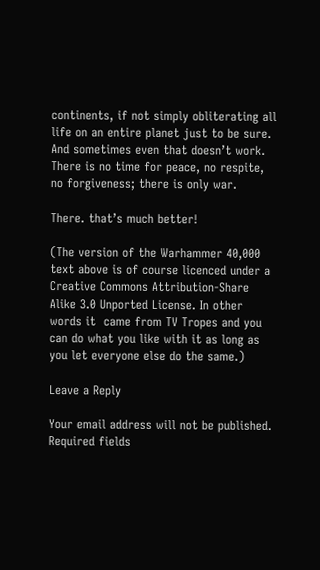continents, if not simply obliterating all life on an entire planet just to be sure. And sometimes even that doesn’t work. There is no time for peace, no respite, no forgiveness; there is only war.

There. that’s much better!

(The version of the Warhammer 40,000 text above is of course licenced under a Creative Commons Attribution-Share Alike 3.0 Unported License. In other words it  came from TV Tropes and you can do what you like with it as long as you let everyone else do the same.)

Leave a Reply

Your email address will not be published. Required fields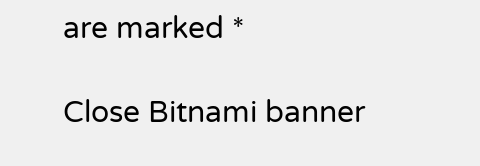are marked *

Close Bitnami banner